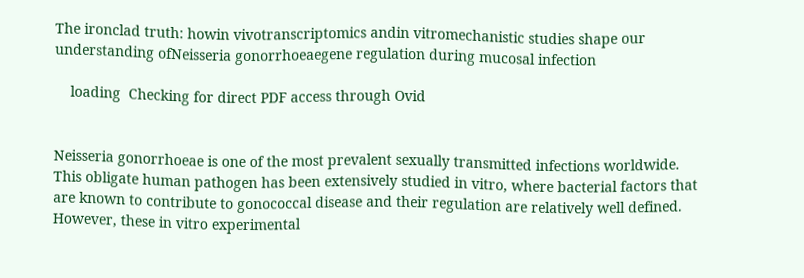The ironclad truth: howin vivotranscriptomics andin vitromechanistic studies shape our understanding ofNeisseria gonorrhoeaegene regulation during mucosal infection

    loading  Checking for direct PDF access through Ovid


Neisseria gonorrhoeae is one of the most prevalent sexually transmitted infections worldwide. This obligate human pathogen has been extensively studied in vitro, where bacterial factors that are known to contribute to gonococcal disease and their regulation are relatively well defined. However, these in vitro experimental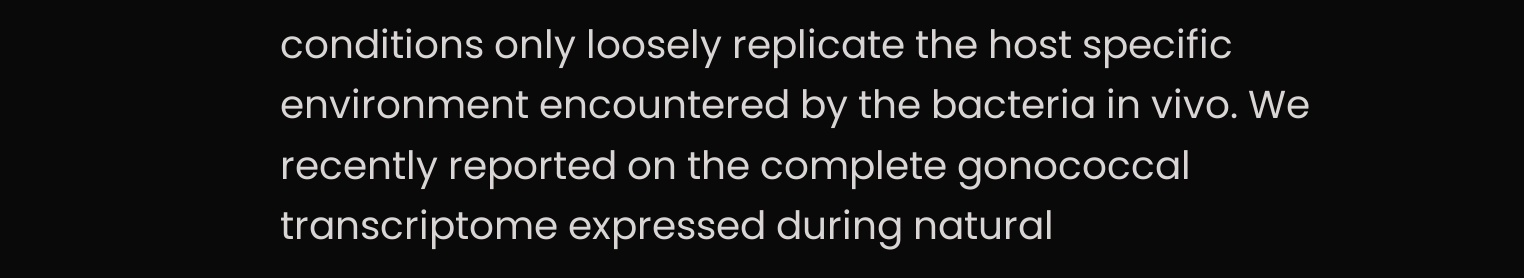conditions only loosely replicate the host specific environment encountered by the bacteria in vivo. We recently reported on the complete gonococcal transcriptome expressed during natural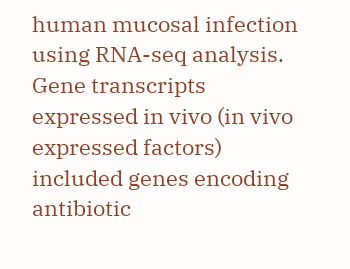human mucosal infection using RNA-seq analysis. Gene transcripts expressed in vivo (in vivo expressed factors) included genes encoding antibiotic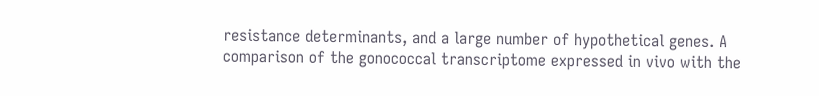resistance determinants, and a large number of hypothetical genes. A comparison of the gonococcal transcriptome expressed in vivo with the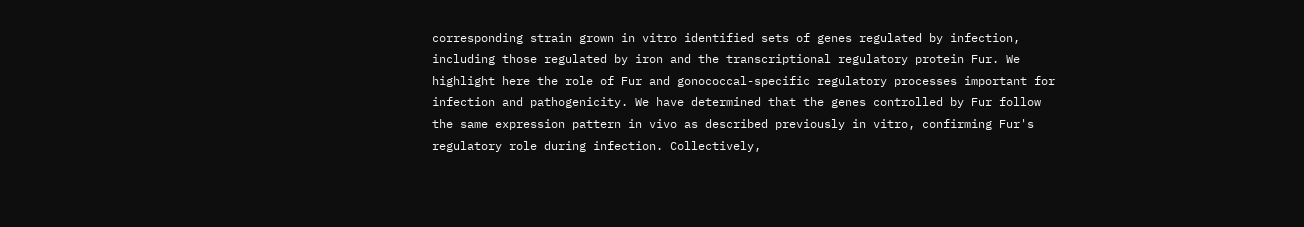corresponding strain grown in vitro identified sets of genes regulated by infection, including those regulated by iron and the transcriptional regulatory protein Fur. We highlight here the role of Fur and gonococcal-specific regulatory processes important for infection and pathogenicity. We have determined that the genes controlled by Fur follow the same expression pattern in vivo as described previously in vitro, confirming Fur's regulatory role during infection. Collectively,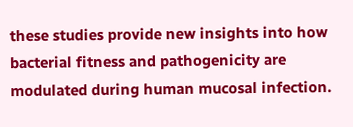these studies provide new insights into how bacterial fitness and pathogenicity are modulated during human mucosal infection.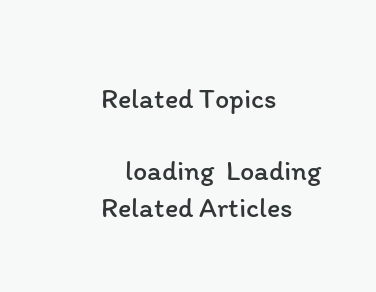Related Topics

    loading  Loading Related Articles